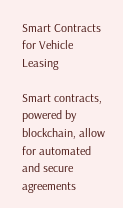Smart Contracts for Vehicle Leasing

Smart contracts, powered by blockchain, allow for automated and secure agreements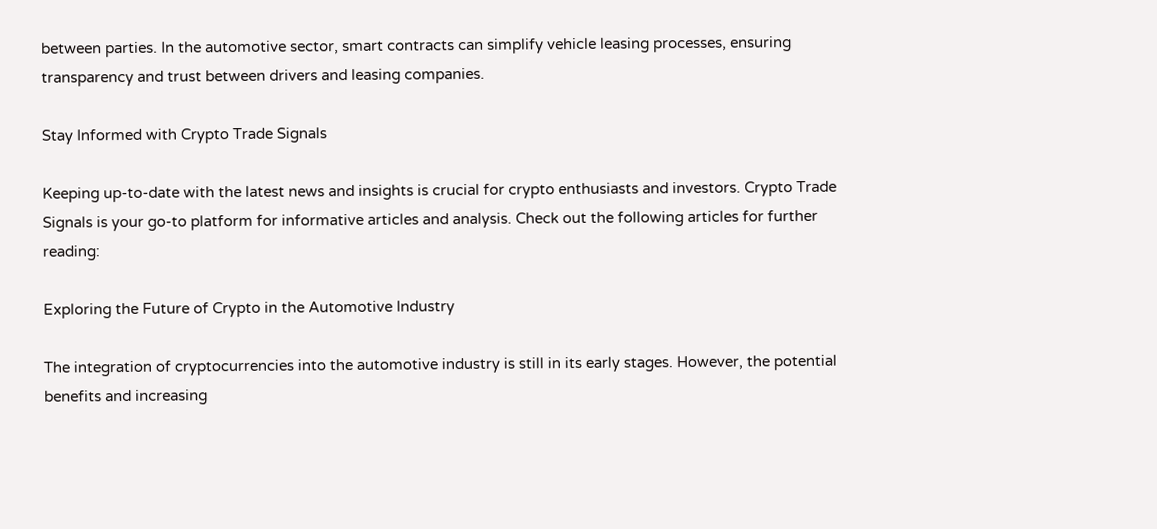between parties. In the automotive sector, smart contracts can simplify vehicle leasing processes, ensuring transparency and trust between drivers and leasing companies.

Stay Informed with Crypto Trade Signals

Keeping up-to-date with the latest news and insights is crucial for crypto enthusiasts and investors. Crypto Trade Signals is your go-to platform for informative articles and analysis. Check out the following articles for further reading:

Exploring the Future of Crypto in the Automotive Industry

The integration of cryptocurrencies into the automotive industry is still in its early stages. However, the potential benefits and increasing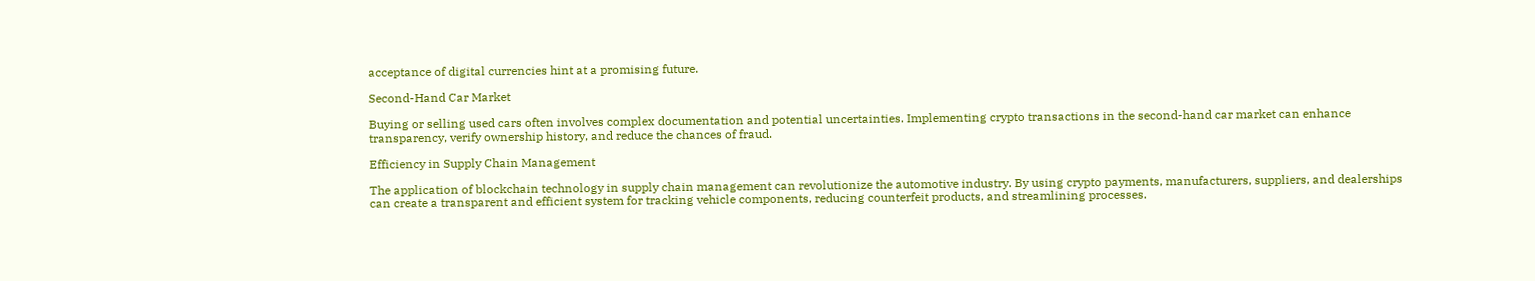acceptance of digital currencies hint at a promising future.

Second-Hand Car Market

Buying or selling used cars often involves complex documentation and potential uncertainties. Implementing crypto transactions in the second-hand car market can enhance transparency, verify ownership history, and reduce the chances of fraud.

Efficiency in Supply Chain Management

The application of blockchain technology in supply chain management can revolutionize the automotive industry. By using crypto payments, manufacturers, suppliers, and dealerships can create a transparent and efficient system for tracking vehicle components, reducing counterfeit products, and streamlining processes.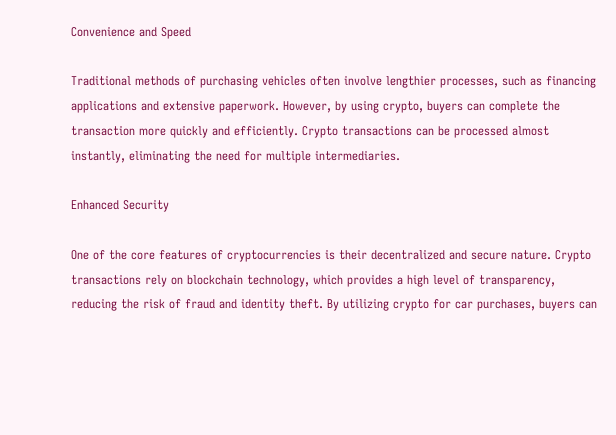Convenience and Speed

Traditional methods of purchasing vehicles often involve lengthier processes, such as financing applications and extensive paperwork. However, by using crypto, buyers can complete the transaction more quickly and efficiently. Crypto transactions can be processed almost instantly, eliminating the need for multiple intermediaries.

Enhanced Security

One of the core features of cryptocurrencies is their decentralized and secure nature. Crypto transactions rely on blockchain technology, which provides a high level of transparency, reducing the risk of fraud and identity theft. By utilizing crypto for car purchases, buyers can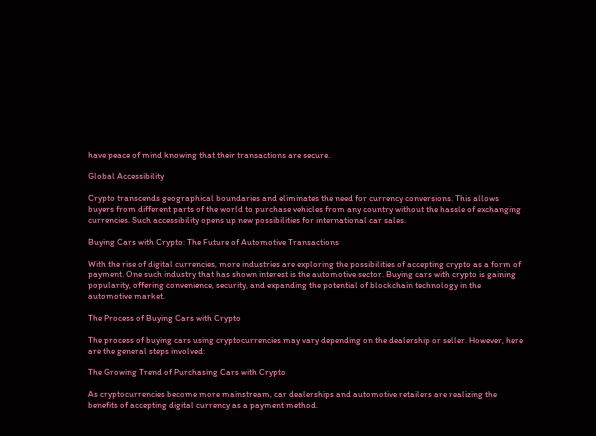have peace of mind knowing that their transactions are secure.

Global Accessibility

Crypto transcends geographical boundaries and eliminates the need for currency conversions. This allows buyers from different parts of the world to purchase vehicles from any country without the hassle of exchanging currencies. Such accessibility opens up new possibilities for international car sales.

Buying Cars with Crypto: The Future of Automotive Transactions

With the rise of digital currencies, more industries are exploring the possibilities of accepting crypto as a form of payment. One such industry that has shown interest is the automotive sector. Buying cars with crypto is gaining popularity, offering convenience, security, and expanding the potential of blockchain technology in the automotive market.

The Process of Buying Cars with Crypto

The process of buying cars using cryptocurrencies may vary depending on the dealership or seller. However, here are the general steps involved:

The Growing Trend of Purchasing Cars with Crypto

As cryptocurrencies become more mainstream, car dealerships and automotive retailers are realizing the benefits of accepting digital currency as a payment method.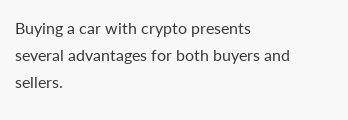Buying a car with crypto presents several advantages for both buyers and sellers.